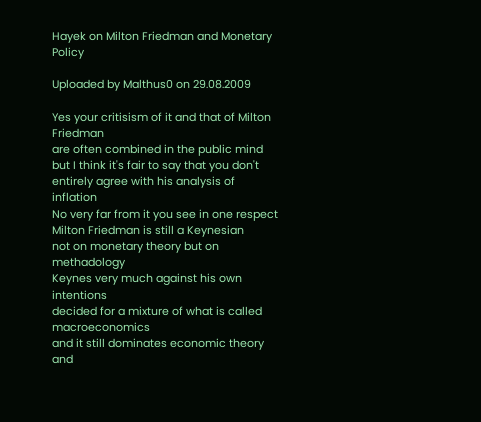Hayek on Milton Friedman and Monetary Policy

Uploaded by Malthus0 on 29.08.2009

Yes your critisism of it and that of Milton Friedman
are often combined in the public mind
but I think it's fair to say that you don't entirely agree with his analysis of inflation
No very far from it you see in one respect Milton Friedman is still a Keynesian
not on monetary theory but on methadology
Keynes very much against his own intentions
decided for a mixture of what is called macroeconomics
and it still dominates economic theory and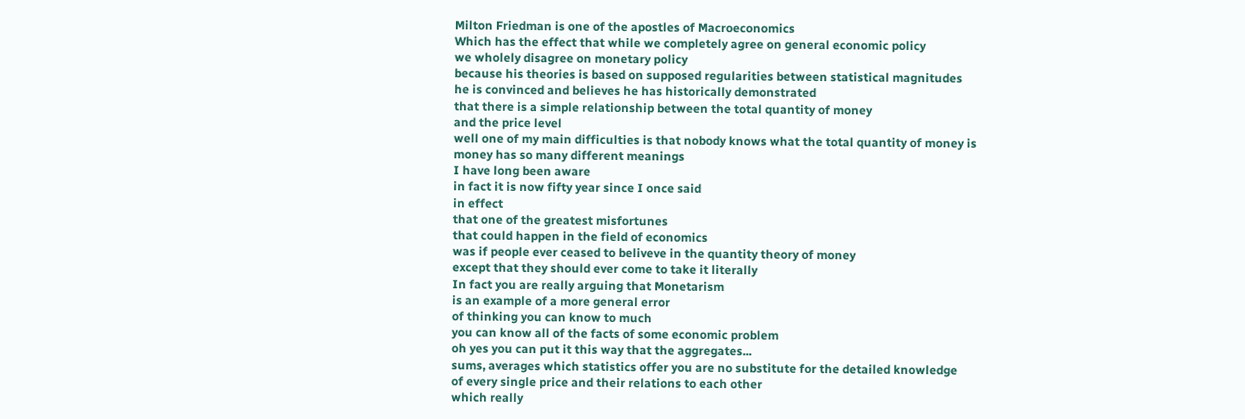Milton Friedman is one of the apostles of Macroeconomics
Which has the effect that while we completely agree on general economic policy
we wholely disagree on monetary policy
because his theories is based on supposed regularities between statistical magnitudes
he is convinced and believes he has historically demonstrated
that there is a simple relationship between the total quantity of money
and the price level
well one of my main difficulties is that nobody knows what the total quantity of money is
money has so many different meanings
I have long been aware
in fact it is now fifty year since I once said
in effect
that one of the greatest misfortunes
that could happen in the field of economics
was if people ever ceased to beliveve in the quantity theory of money
except that they should ever come to take it literally
In fact you are really arguing that Monetarism
is an example of a more general error
of thinking you can know to much
you can know all of the facts of some economic problem
oh yes you can put it this way that the aggregates...
sums, averages which statistics offer you are no substitute for the detailed knowledge
of every single price and their relations to each other
which really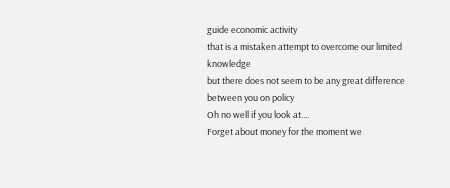guide economic activity
that is a mistaken attempt to overcome our limited knowledge
but there does not seem to be any great difference between you on policy
Oh no well if you look at....
Forget about money for the moment we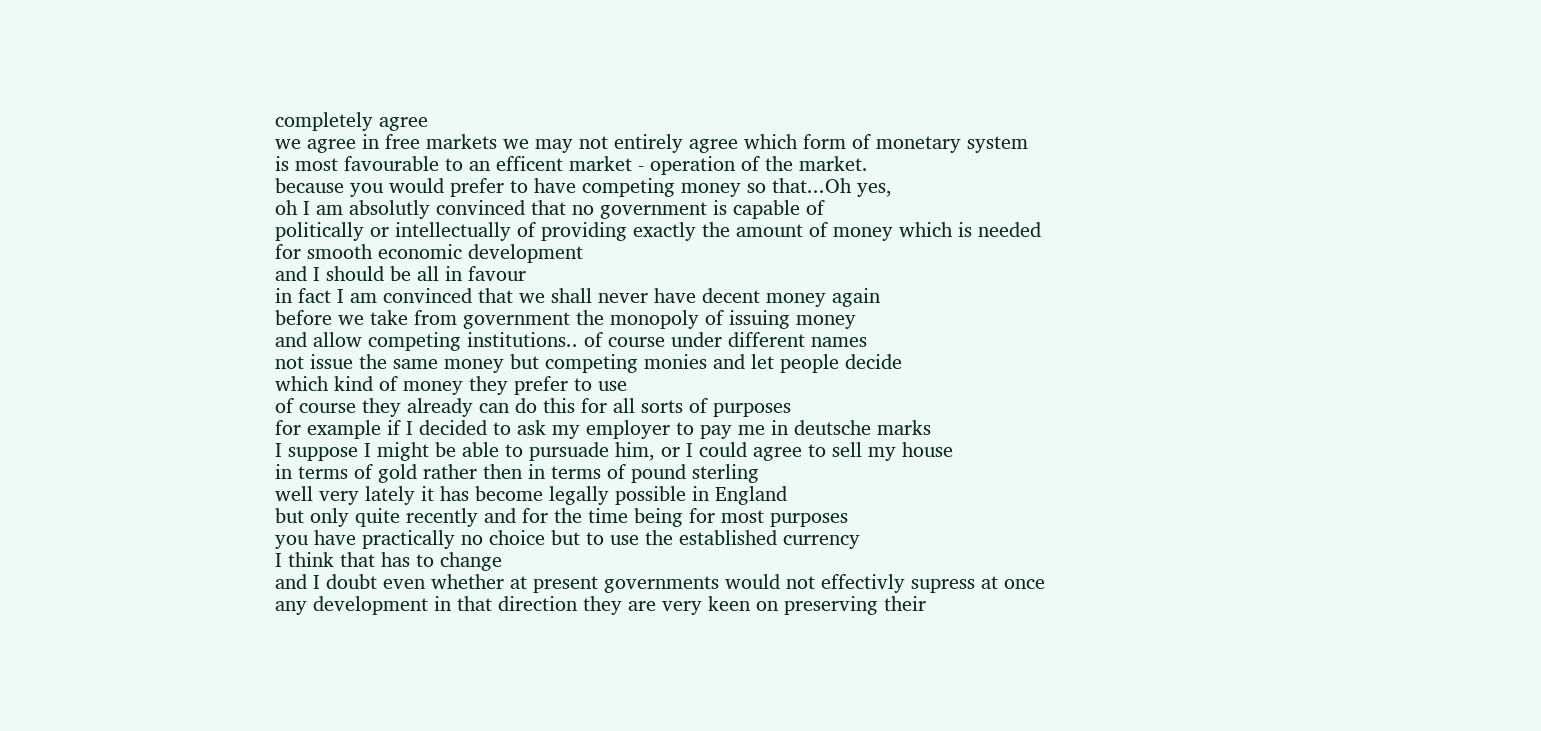completely agree
we agree in free markets we may not entirely agree which form of monetary system
is most favourable to an efficent market - operation of the market.
because you would prefer to have competing money so that...Oh yes,
oh I am absolutly convinced that no government is capable of
politically or intellectually of providing exactly the amount of money which is needed
for smooth economic development
and I should be all in favour
in fact I am convinced that we shall never have decent money again
before we take from government the monopoly of issuing money
and allow competing institutions.. of course under different names
not issue the same money but competing monies and let people decide
which kind of money they prefer to use
of course they already can do this for all sorts of purposes
for example if I decided to ask my employer to pay me in deutsche marks
I suppose I might be able to pursuade him, or I could agree to sell my house
in terms of gold rather then in terms of pound sterling
well very lately it has become legally possible in England
but only quite recently and for the time being for most purposes
you have practically no choice but to use the established currency
I think that has to change
and I doubt even whether at present governments would not effectivly supress at once
any development in that direction they are very keen on preserving their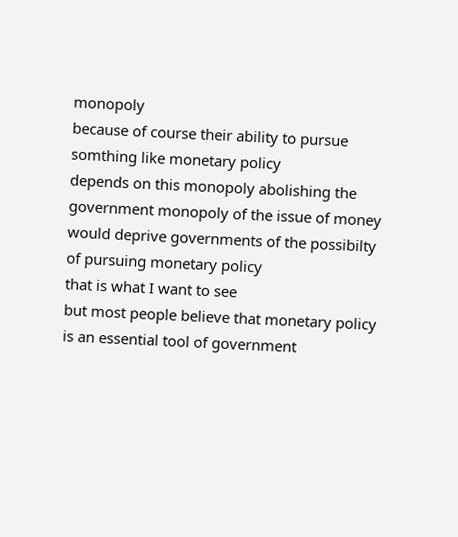monopoly
because of course their ability to pursue somthing like monetary policy
depends on this monopoly abolishing the government monopoly of the issue of money
would deprive governments of the possibilty of pursuing monetary policy
that is what I want to see
but most people believe that monetary policy is an essential tool of government